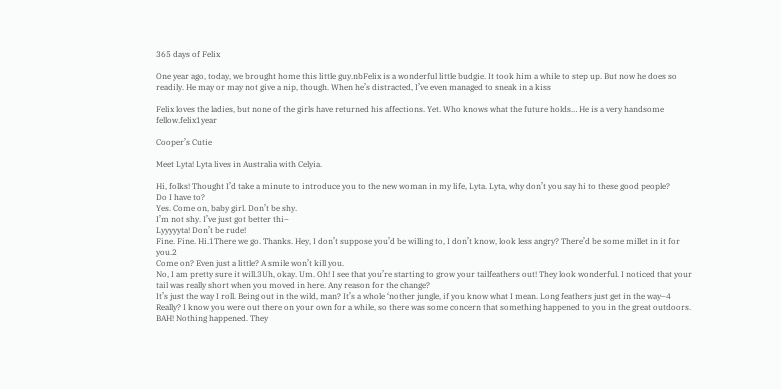365 days of Felix

One year ago, today, we brought home this little guy.nbFelix is a wonderful little budgie. It took him a while to step up. But now he does so readily. He may or may not give a nip, though. When he’s distracted, I’ve even managed to sneak in a kiss

Felix loves the ladies, but none of the girls have returned his affections. Yet. Who knows what the future holds… He is a very handsome fellow.felix1year

Cooper’s Cutie

Meet Lyta! Lyta lives in Australia with Celyia.

Hi, folks! Thought I’d take a minute to introduce you to the new woman in my life, Lyta. Lyta, why don’t you say hi to these good people?
Do I have to?
Yes. Come on, baby girl. Don’t be shy.
I’m not shy. I’ve just got better thi–
Lyyyyyta! Don’t be rude!
Fine. Fine. Hi.1There we go. Thanks. Hey, I don’t suppose you’d be willing to, I don’t know, look less angry? There’d be some millet in it for you.2
Come on? Even just a little? A smile won’t kill you.
No, I am pretty sure it will.3Uh, okay. Um. Oh! I see that you’re starting to grow your tailfeathers out! They look wonderful. I noticed that your tail was really short when you moved in here. Any reason for the change?
It’s just the way I roll. Being out in the wild, man? It’s a whole ‘nother jungle, if you know what I mean. Long feathers just get in the way–4
Really? I know you were out there on your own for a while, so there was some concern that something happened to you in the great outdoors.
BAH! Nothing happened. They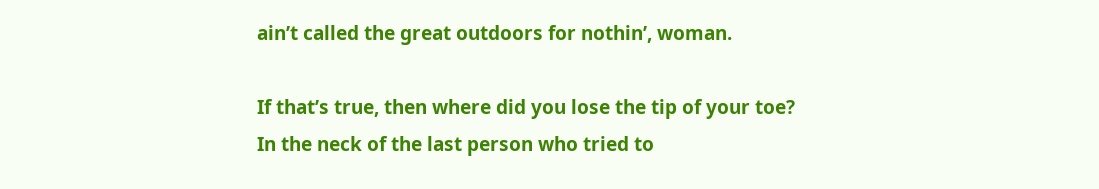ain’t called the great outdoors for nothin’, woman.

If that’s true, then where did you lose the tip of your toe?
In the neck of the last person who tried to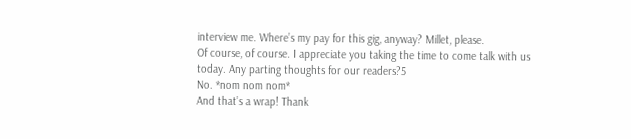interview me. Where’s my pay for this gig, anyway? Millet, please.
Of course, of course. I appreciate you taking the time to come talk with us today. Any parting thoughts for our readers?5
No. *nom nom nom*
And that’s a wrap! Thank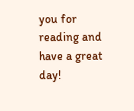you for reading and have a great day!